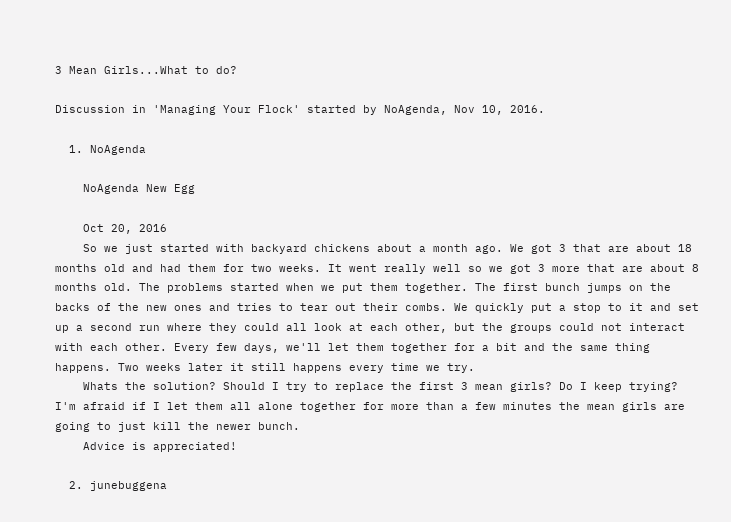3 Mean Girls...What to do?

Discussion in 'Managing Your Flock' started by NoAgenda, Nov 10, 2016.

  1. NoAgenda

    NoAgenda New Egg

    Oct 20, 2016
    So we just started with backyard chickens about a month ago. We got 3 that are about 18 months old and had them for two weeks. It went really well so we got 3 more that are about 8 months old. The problems started when we put them together. The first bunch jumps on the backs of the new ones and tries to tear out their combs. We quickly put a stop to it and set up a second run where they could all look at each other, but the groups could not interact with each other. Every few days, we'll let them together for a bit and the same thing happens. Two weeks later it still happens every time we try.
    Whats the solution? Should I try to replace the first 3 mean girls? Do I keep trying? I'm afraid if I let them all alone together for more than a few minutes the mean girls are going to just kill the newer bunch.
    Advice is appreciated!

  2. junebuggena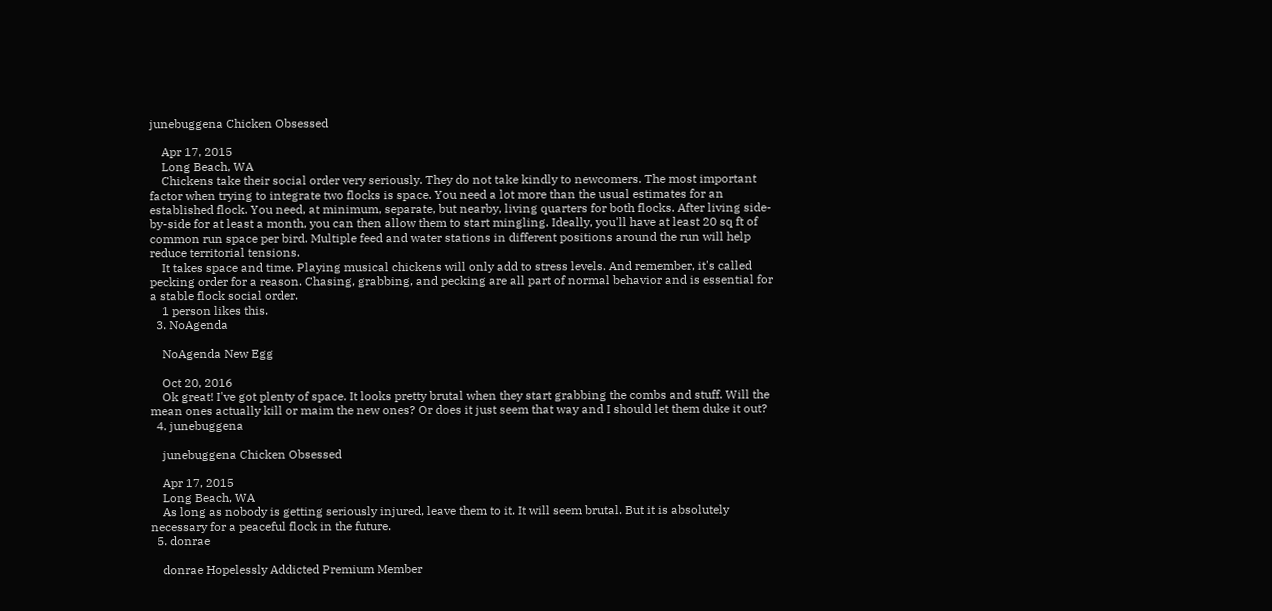junebuggena Chicken Obsessed

    Apr 17, 2015
    Long Beach, WA
    Chickens take their social order very seriously. They do not take kindly to newcomers. The most important factor when trying to integrate two flocks is space. You need a lot more than the usual estimates for an established flock. You need, at minimum, separate, but nearby, living quarters for both flocks. After living side-by-side for at least a month, you can then allow them to start mingling. Ideally, you'll have at least 20 sq ft of common run space per bird. Multiple feed and water stations in different positions around the run will help reduce territorial tensions.
    It takes space and time. Playing musical chickens will only add to stress levels. And remember, it's called pecking order for a reason. Chasing, grabbing, and pecking are all part of normal behavior and is essential for a stable flock social order.
    1 person likes this.
  3. NoAgenda

    NoAgenda New Egg

    Oct 20, 2016
    Ok great! I've got plenty of space. It looks pretty brutal when they start grabbing the combs and stuff. Will the mean ones actually kill or maim the new ones? Or does it just seem that way and I should let them duke it out?
  4. junebuggena

    junebuggena Chicken Obsessed

    Apr 17, 2015
    Long Beach, WA
    As long as nobody is getting seriously injured, leave them to it. It will seem brutal. But it is absolutely necessary for a peaceful flock in the future.
  5. donrae

    donrae Hopelessly Addicted Premium Member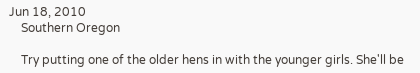Jun 18, 2010
    Southern Oregon

    Try putting one of the older hens in with the younger girls. She'll be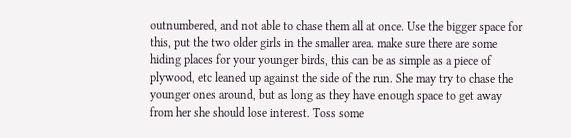outnumbered, and not able to chase them all at once. Use the bigger space for this, put the two older girls in the smaller area. make sure there are some hiding places for your younger birds, this can be as simple as a piece of plywood, etc leaned up against the side of the run. She may try to chase the younger ones around, but as long as they have enough space to get away from her she should lose interest. Toss some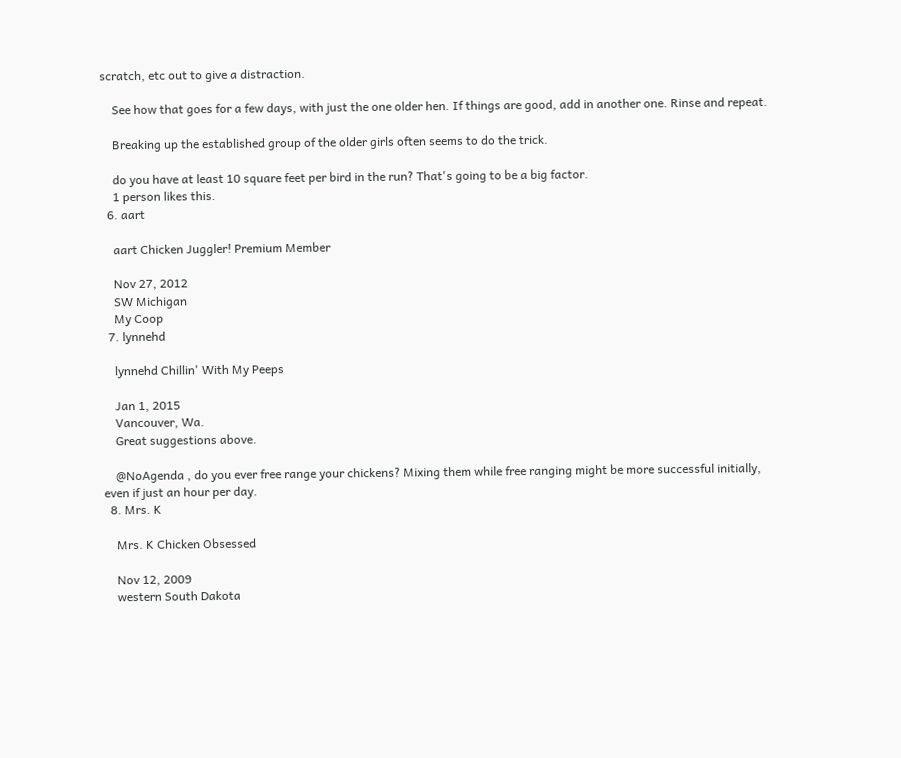scratch, etc out to give a distraction.

    See how that goes for a few days, with just the one older hen. If things are good, add in another one. Rinse and repeat.

    Breaking up the established group of the older girls often seems to do the trick.

    do you have at least 10 square feet per bird in the run? That's going to be a big factor.
    1 person likes this.
  6. aart

    aart Chicken Juggler! Premium Member

    Nov 27, 2012
    SW Michigan
    My Coop
  7. lynnehd

    lynnehd Chillin' With My Peeps

    Jan 1, 2015
    Vancouver, Wa.
    Great suggestions above.

    @NoAgenda , do you ever free range your chickens? Mixing them while free ranging might be more successful initially, even if just an hour per day.
  8. Mrs. K

    Mrs. K Chicken Obsessed

    Nov 12, 2009
    western South Dakota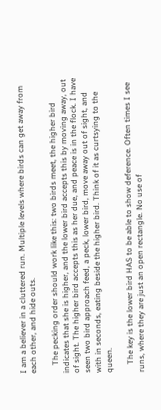I am a believer in a cluttered run. Multiple levels where birds can get away from each other, and hide outs.

    The pecking order should work like this: two birds meet, the higher bird indicates that she is higher, and the lower bird accepts this by moving away, out of sight. The higher bird accepts this as her due, and peace is in the flock. I have seen two bird approach feed, a peck, lower bird, move away out of sight, and with in seconds, eating beside the higher bird. Think of it as curtsying to the queen.

    The key is the lower bird HAS to be able to show deference. Often times I see runs, where they are just an open rectangle. No use of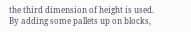the third dimension of height is used. By adding some pallets up on blocks,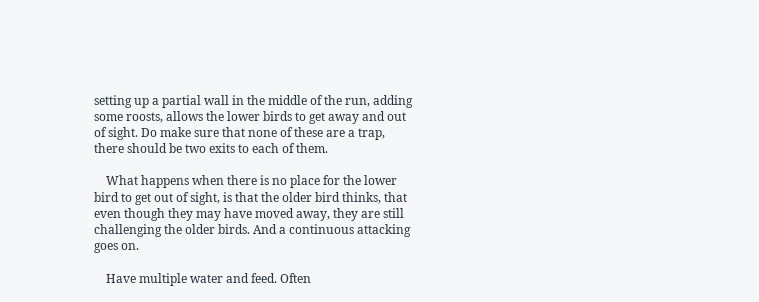setting up a partial wall in the middle of the run, adding some roosts, allows the lower birds to get away and out of sight. Do make sure that none of these are a trap, there should be two exits to each of them.

    What happens when there is no place for the lower bird to get out of sight, is that the older bird thinks, that even though they may have moved away, they are still challenging the older birds. And a continuous attacking goes on.

    Have multiple water and feed. Often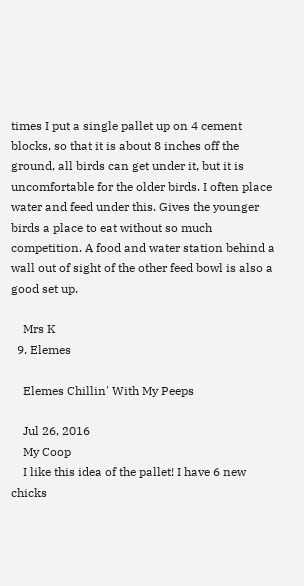times I put a single pallet up on 4 cement blocks, so that it is about 8 inches off the ground, all birds can get under it, but it is uncomfortable for the older birds. I often place water and feed under this. Gives the younger birds a place to eat without so much competition. A food and water station behind a wall out of sight of the other feed bowl is also a good set up.

    Mrs K
  9. Elemes

    Elemes Chillin' With My Peeps

    Jul 26, 2016
    My Coop
    I like this idea of the pallet! I have 6 new chicks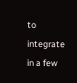to integrate in a few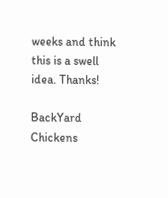weeks and think this is a swell idea. Thanks!

BackYard Chickens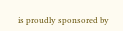is proudly sponsored by